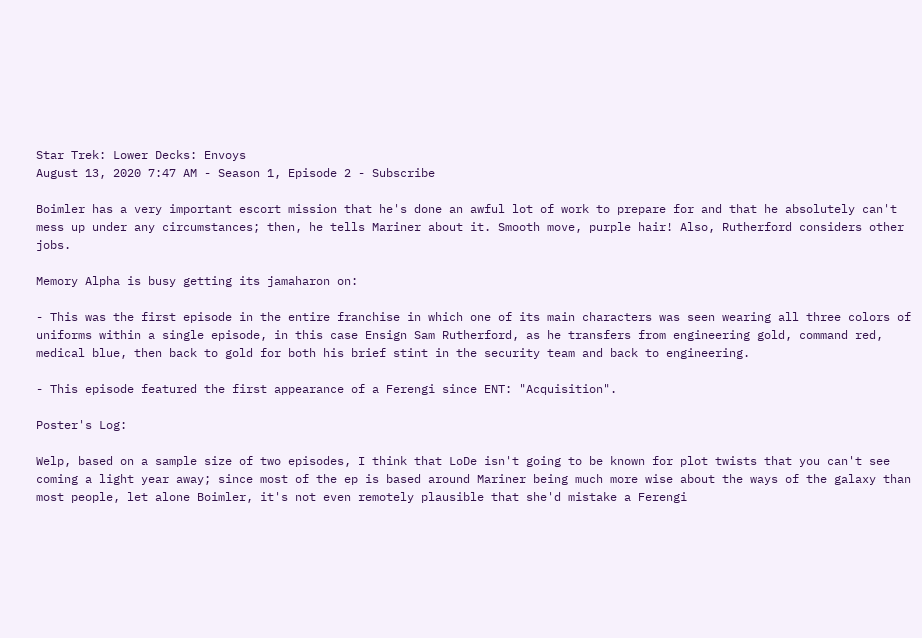Star Trek: Lower Decks: Envoys
August 13, 2020 7:47 AM - Season 1, Episode 2 - Subscribe

Boimler has a very important escort mission that he's done an awful lot of work to prepare for and that he absolutely can't mess up under any circumstances; then, he tells Mariner about it. Smooth move, purple hair! Also, Rutherford considers other jobs.

Memory Alpha is busy getting its jamaharon on:

- This was the first episode in the entire franchise in which one of its main characters was seen wearing all three colors of uniforms within a single episode, in this case Ensign Sam Rutherford, as he transfers from engineering gold, command red, medical blue, then back to gold for both his brief stint in the security team and back to engineering.

- This episode featured the first appearance of a Ferengi since ENT: "Acquisition".

Poster's Log:

Welp, based on a sample size of two episodes, I think that LoDe isn't going to be known for plot twists that you can't see coming a light year away; since most of the ep is based around Mariner being much more wise about the ways of the galaxy than most people, let alone Boimler, it's not even remotely plausible that she'd mistake a Ferengi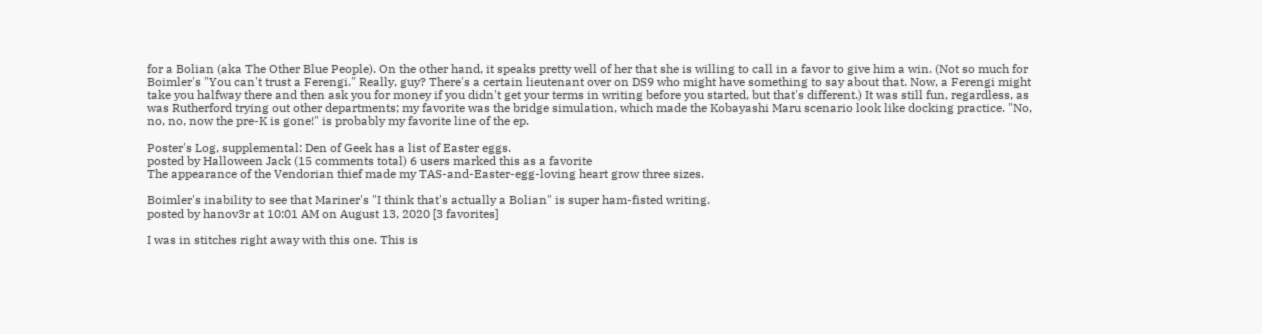for a Bolian (aka The Other Blue People). On the other hand, it speaks pretty well of her that she is willing to call in a favor to give him a win. (Not so much for Boimler's "You can't trust a Ferengi." Really, guy? There's a certain lieutenant over on DS9 who might have something to say about that. Now, a Ferengi might take you halfway there and then ask you for money if you didn't get your terms in writing before you started, but that's different.) It was still fun, regardless, as was Rutherford trying out other departments; my favorite was the bridge simulation, which made the Kobayashi Maru scenario look like docking practice. "No, no, no, now the pre-K is gone!" is probably my favorite line of the ep.

Poster's Log, supplemental: Den of Geek has a list of Easter eggs.
posted by Halloween Jack (15 comments total) 6 users marked this as a favorite
The appearance of the Vendorian thief made my TAS-and-Easter-egg-loving heart grow three sizes.

Boimler's inability to see that Mariner's "I think that's actually a Bolian" is super ham-fisted writing.
posted by hanov3r at 10:01 AM on August 13, 2020 [3 favorites]

I was in stitches right away with this one. This is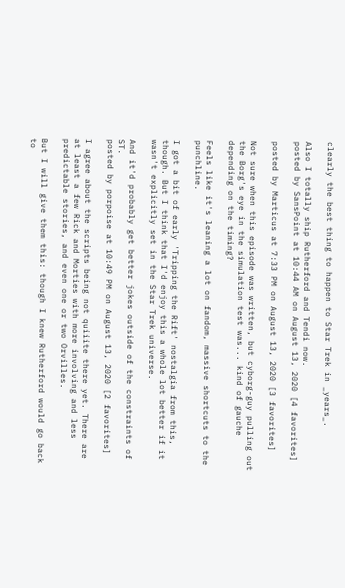clearly the best thing to happen to Star Trek in _years_.

Also I totally ship Rutherford and Tendi now.
posted by SansPoint at 10:44 AM on August 13, 2020 [4 favorites]

posted by Marticus at 7:33 PM on August 13, 2020 [3 favorites]

Not sure when this episode was written, but cyborg-guy pulling out the Borg's eye in the simulation test was... kind of gauche depending on the timing?

Feels like it's leaning a lot on fandom, massive shortcuts to the punchline.

I got a bit of early 'Tripping the Rift' nostalgia from this, though. But I think that I'd enjoy this a whole lot better if it wasn't explicitly set in the Star Trek universe.

And it'd probably get better jokes outside of the constraints of ST.
posted by porpoise at 10:49 PM on August 13, 2020 [2 favorites]

I agree about the scripts being not quiiite there yet. There are at least a few Rick and Morties with more involving and less predictable stories, and even one or two Orvilles.

But I will give them this: though I knew Rutherford would go back to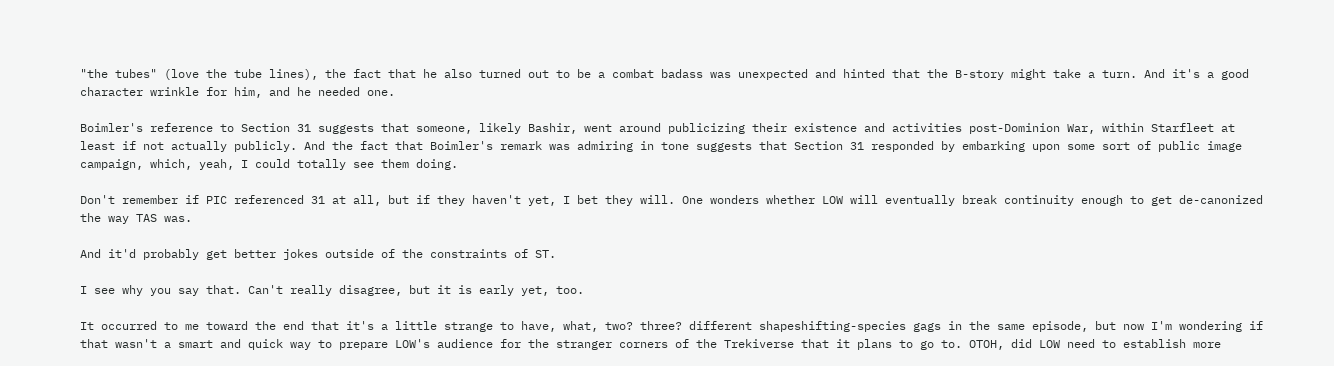"the tubes" (love the tube lines), the fact that he also turned out to be a combat badass was unexpected and hinted that the B-story might take a turn. And it's a good character wrinkle for him, and he needed one.

Boimler's reference to Section 31 suggests that someone, likely Bashir, went around publicizing their existence and activities post-Dominion War, within Starfleet at least if not actually publicly. And the fact that Boimler's remark was admiring in tone suggests that Section 31 responded by embarking upon some sort of public image campaign, which, yeah, I could totally see them doing.

Don't remember if PIC referenced 31 at all, but if they haven't yet, I bet they will. One wonders whether LOW will eventually break continuity enough to get de-canonized the way TAS was.

And it'd probably get better jokes outside of the constraints of ST.

I see why you say that. Can't really disagree, but it is early yet, too.

It occurred to me toward the end that it's a little strange to have, what, two? three? different shapeshifting-species gags in the same episode, but now I'm wondering if that wasn't a smart and quick way to prepare LOW's audience for the stranger corners of the Trekiverse that it plans to go to. OTOH, did LOW need to establish more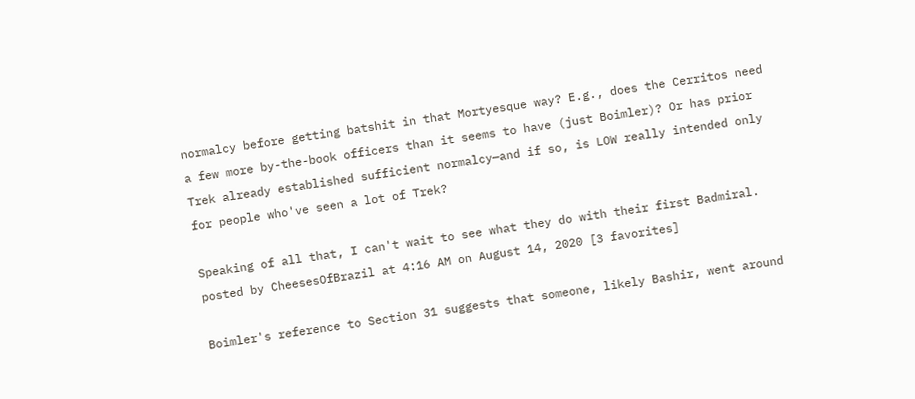normalcy before getting batshit in that Mortyesque way? E.g., does the Cerritos need a few more by-the-book officers than it seems to have (just Boimler)? Or has prior Trek already established sufficient normalcy—and if so, is LOW really intended only for people who've seen a lot of Trek?

Speaking of all that, I can't wait to see what they do with their first Badmiral.
posted by CheesesOfBrazil at 4:16 AM on August 14, 2020 [3 favorites]

Boimler's reference to Section 31 suggests that someone, likely Bashir, went around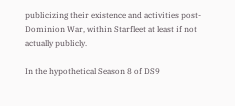publicizing their existence and activities post-Dominion War, within Starfleet at least if not actually publicly.

In the hypothetical Season 8 of DS9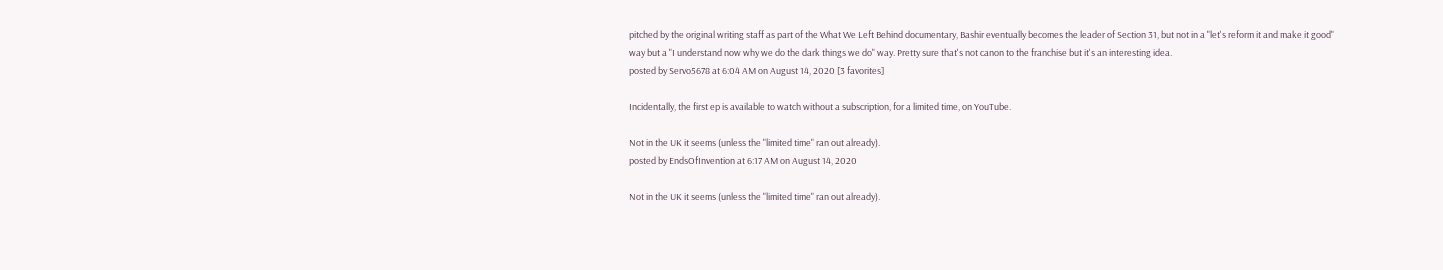pitched by the original writing staff as part of the What We Left Behind documentary, Bashir eventually becomes the leader of Section 31, but not in a "let's reform it and make it good" way but a "I understand now why we do the dark things we do" way. Pretty sure that's not canon to the franchise but it's an interesting idea.
posted by Servo5678 at 6:04 AM on August 14, 2020 [3 favorites]

Incidentally, the first ep is available to watch without a subscription, for a limited time, on YouTube.

Not in the UK it seems (unless the "limited time" ran out already).
posted by EndsOfInvention at 6:17 AM on August 14, 2020

Not in the UK it seems (unless the "limited time" ran out already).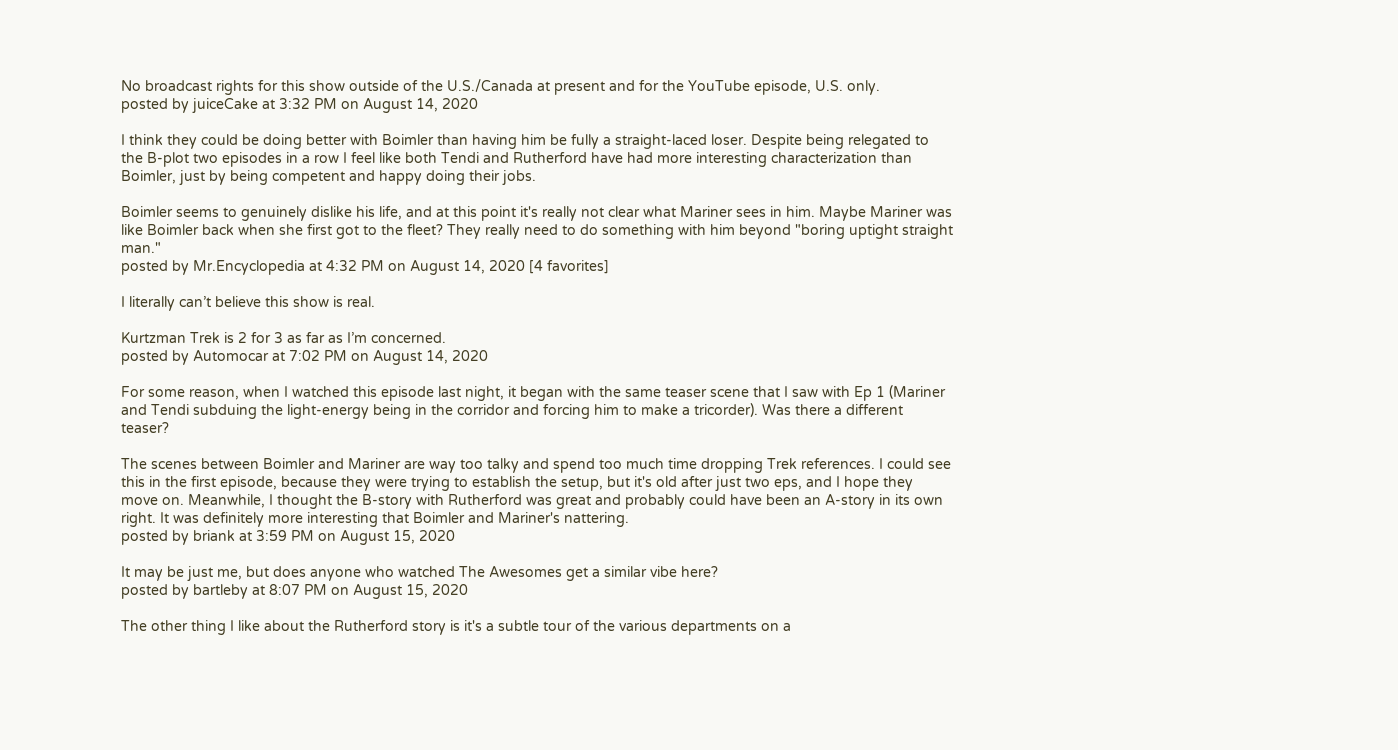No broadcast rights for this show outside of the U.S./Canada at present and for the YouTube episode, U.S. only.
posted by juiceCake at 3:32 PM on August 14, 2020

I think they could be doing better with Boimler than having him be fully a straight-laced loser. Despite being relegated to the B-plot two episodes in a row I feel like both Tendi and Rutherford have had more interesting characterization than Boimler, just by being competent and happy doing their jobs.

Boimler seems to genuinely dislike his life, and at this point it's really not clear what Mariner sees in him. Maybe Mariner was like Boimler back when she first got to the fleet? They really need to do something with him beyond "boring uptight straight man."
posted by Mr.Encyclopedia at 4:32 PM on August 14, 2020 [4 favorites]

I literally can’t believe this show is real.

Kurtzman Trek is 2 for 3 as far as I’m concerned.
posted by Automocar at 7:02 PM on August 14, 2020

For some reason, when I watched this episode last night, it began with the same teaser scene that I saw with Ep 1 (Mariner and Tendi subduing the light-energy being in the corridor and forcing him to make a tricorder). Was there a different teaser?

The scenes between Boimler and Mariner are way too talky and spend too much time dropping Trek references. I could see this in the first episode, because they were trying to establish the setup, but it's old after just two eps, and I hope they move on. Meanwhile, I thought the B-story with Rutherford was great and probably could have been an A-story in its own right. It was definitely more interesting that Boimler and Mariner's nattering.
posted by briank at 3:59 PM on August 15, 2020

It may be just me, but does anyone who watched The Awesomes get a similar vibe here?
posted by bartleby at 8:07 PM on August 15, 2020

The other thing I like about the Rutherford story is it's a subtle tour of the various departments on a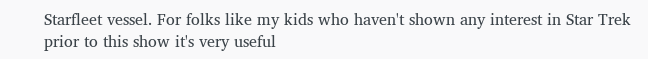Starfleet vessel. For folks like my kids who haven't shown any interest in Star Trek prior to this show it's very useful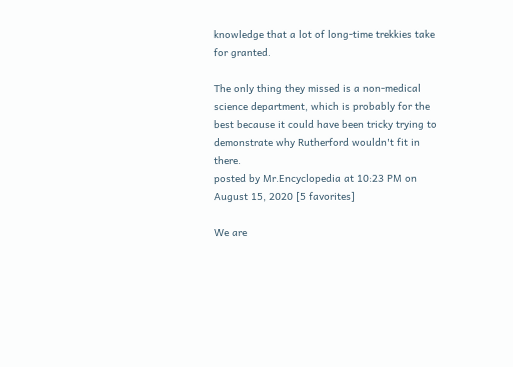knowledge that a lot of long-time trekkies take for granted.

The only thing they missed is a non-medical science department, which is probably for the best because it could have been tricky trying to demonstrate why Rutherford wouldn't fit in there.
posted by Mr.Encyclopedia at 10:23 PM on August 15, 2020 [5 favorites]

We are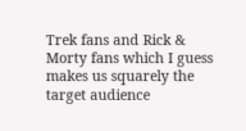Trek fans and Rick & Morty fans which I guess makes us squarely the target audience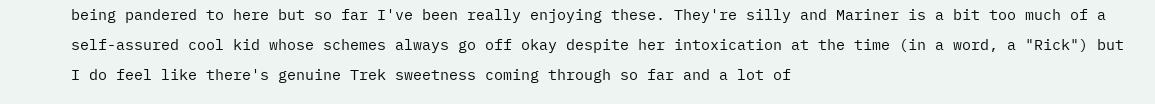being pandered to here but so far I've been really enjoying these. They're silly and Mariner is a bit too much of a self-assured cool kid whose schemes always go off okay despite her intoxication at the time (in a word, a "Rick") but I do feel like there's genuine Trek sweetness coming through so far and a lot of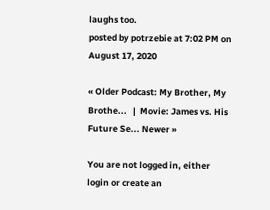laughs too.
posted by potrzebie at 7:02 PM on August 17, 2020

« Older Podcast: My Brother, My Brothe...   |  Movie: James vs. His Future Se... Newer »

You are not logged in, either login or create an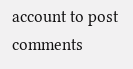account to post comments